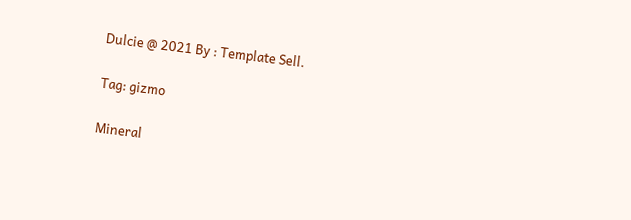Dulcie @ 2021 By : Template Sell.

Tag: gizmo

Mineral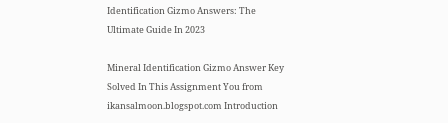Identification Gizmo Answers: The Ultimate Guide In 2023

Mineral Identification Gizmo Answer Key Solved In This Assignment You from ikansalmoon.blogspot.com Introduction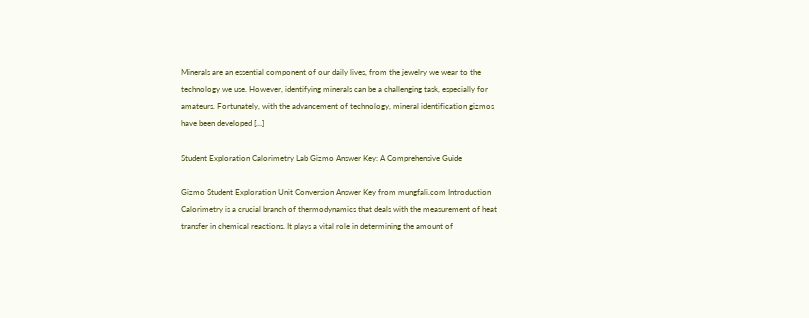Minerals are an essential component of our daily lives, from the jewelry we wear to the technology we use. However, identifying minerals can be a challenging task, especially for amateurs. Fortunately, with the advancement of technology, mineral identification gizmos have been developed […]

Student Exploration Calorimetry Lab Gizmo Answer Key: A Comprehensive Guide

Gizmo Student Exploration Unit Conversion Answer Key from mungfali.com Introduction Calorimetry is a crucial branch of thermodynamics that deals with the measurement of heat transfer in chemical reactions. It plays a vital role in determining the amount of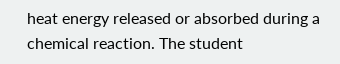heat energy released or absorbed during a chemical reaction. The student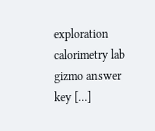exploration calorimetry lab gizmo answer key […]